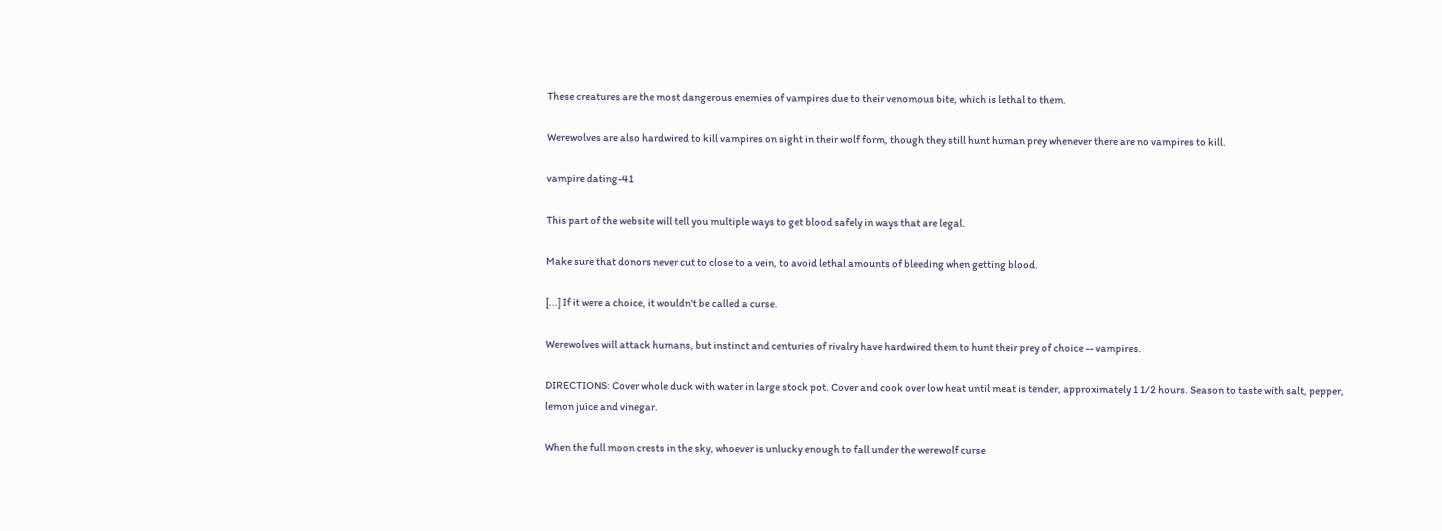These creatures are the most dangerous enemies of vampires due to their venomous bite, which is lethal to them.

Werewolves are also hardwired to kill vampires on sight in their wolf form, though they still hunt human prey whenever there are no vampires to kill.

vampire dating-41

This part of the website will tell you multiple ways to get blood safely in ways that are legal.

Make sure that donors never cut to close to a vein, to avoid lethal amounts of bleeding when getting blood.

[...] If it were a choice, it wouldn't be called a curse.

Werewolves will attack humans, but instinct and centuries of rivalry have hardwired them to hunt their prey of choice -- vampires.

DIRECTIONS: Cover whole duck with water in large stock pot. Cover and cook over low heat until meat is tender, approximately 1 1/2 hours. Season to taste with salt, pepper, lemon juice and vinegar.

When the full moon crests in the sky, whoever is unlucky enough to fall under the werewolf curse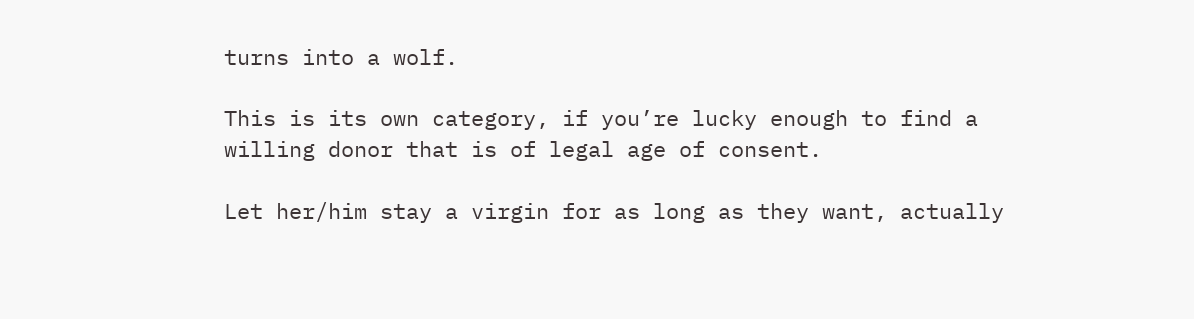turns into a wolf.

This is its own category, if you’re lucky enough to find a willing donor that is of legal age of consent.

Let her/him stay a virgin for as long as they want, actually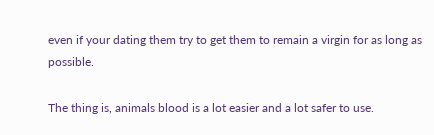even if your dating them try to get them to remain a virgin for as long as possible.

The thing is, animals blood is a lot easier and a lot safer to use.